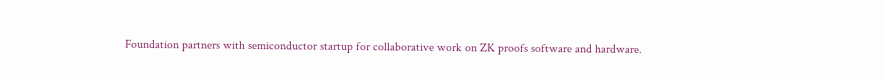Foundation partners with semiconductor startup for collaborative work on ZK proofs software and hardware.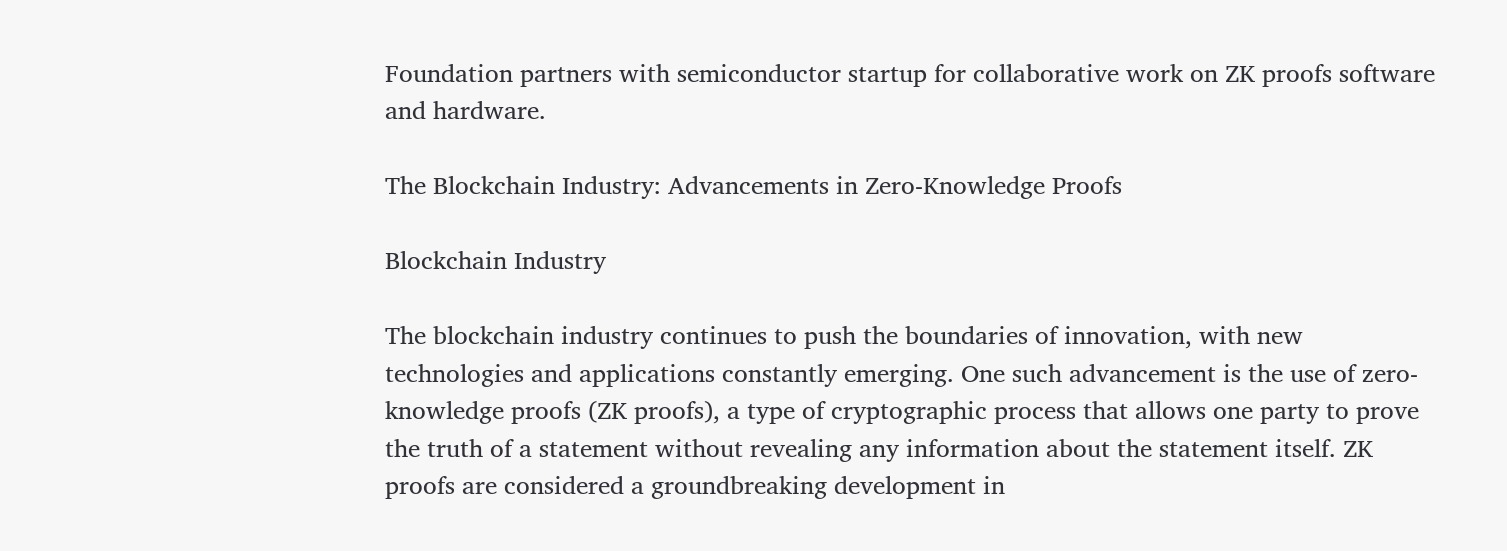Foundation partners with semiconductor startup for collaborative work on ZK proofs software and hardware.

The Blockchain Industry: Advancements in Zero-Knowledge Proofs

Blockchain Industry

The blockchain industry continues to push the boundaries of innovation, with new technologies and applications constantly emerging. One such advancement is the use of zero-knowledge proofs (ZK proofs), a type of cryptographic process that allows one party to prove the truth of a statement without revealing any information about the statement itself. ZK proofs are considered a groundbreaking development in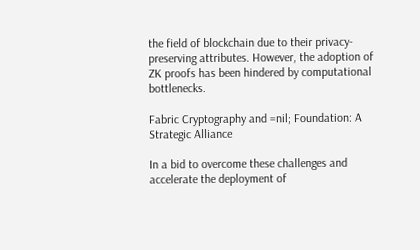the field of blockchain due to their privacy-preserving attributes. However, the adoption of ZK proofs has been hindered by computational bottlenecks.

Fabric Cryptography and =nil; Foundation: A Strategic Alliance

In a bid to overcome these challenges and accelerate the deployment of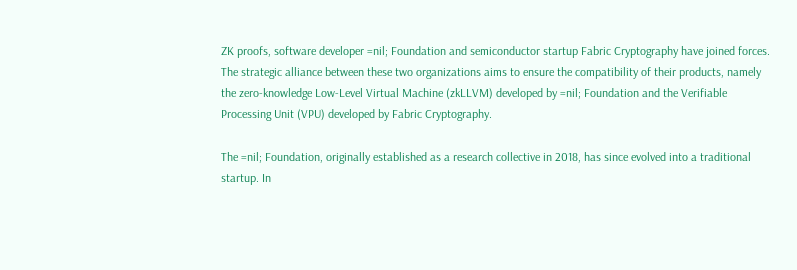ZK proofs, software developer =nil; Foundation and semiconductor startup Fabric Cryptography have joined forces. The strategic alliance between these two organizations aims to ensure the compatibility of their products, namely the zero-knowledge Low-Level Virtual Machine (zkLLVM) developed by =nil; Foundation and the Verifiable Processing Unit (VPU) developed by Fabric Cryptography.

The =nil; Foundation, originally established as a research collective in 2018, has since evolved into a traditional startup. In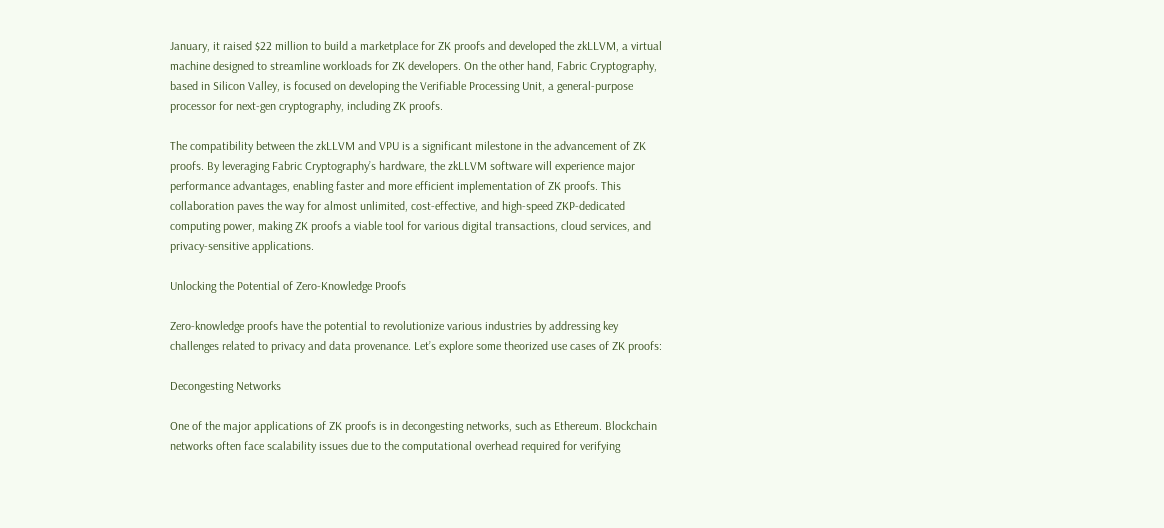January, it raised $22 million to build a marketplace for ZK proofs and developed the zkLLVM, a virtual machine designed to streamline workloads for ZK developers. On the other hand, Fabric Cryptography, based in Silicon Valley, is focused on developing the Verifiable Processing Unit, a general-purpose processor for next-gen cryptography, including ZK proofs.

The compatibility between the zkLLVM and VPU is a significant milestone in the advancement of ZK proofs. By leveraging Fabric Cryptography’s hardware, the zkLLVM software will experience major performance advantages, enabling faster and more efficient implementation of ZK proofs. This collaboration paves the way for almost unlimited, cost-effective, and high-speed ZKP-dedicated computing power, making ZK proofs a viable tool for various digital transactions, cloud services, and privacy-sensitive applications.

Unlocking the Potential of Zero-Knowledge Proofs

Zero-knowledge proofs have the potential to revolutionize various industries by addressing key challenges related to privacy and data provenance. Let’s explore some theorized use cases of ZK proofs:

Decongesting Networks

One of the major applications of ZK proofs is in decongesting networks, such as Ethereum. Blockchain networks often face scalability issues due to the computational overhead required for verifying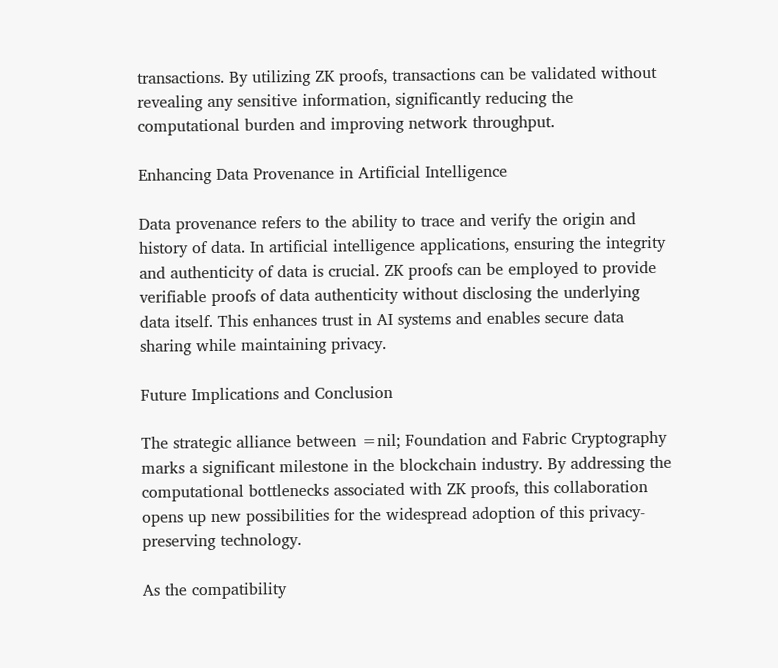transactions. By utilizing ZK proofs, transactions can be validated without revealing any sensitive information, significantly reducing the computational burden and improving network throughput.

Enhancing Data Provenance in Artificial Intelligence

Data provenance refers to the ability to trace and verify the origin and history of data. In artificial intelligence applications, ensuring the integrity and authenticity of data is crucial. ZK proofs can be employed to provide verifiable proofs of data authenticity without disclosing the underlying data itself. This enhances trust in AI systems and enables secure data sharing while maintaining privacy.

Future Implications and Conclusion

The strategic alliance between =nil; Foundation and Fabric Cryptography marks a significant milestone in the blockchain industry. By addressing the computational bottlenecks associated with ZK proofs, this collaboration opens up new possibilities for the widespread adoption of this privacy-preserving technology.

As the compatibility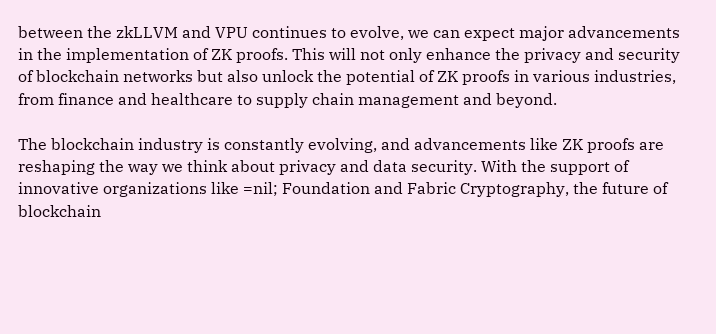between the zkLLVM and VPU continues to evolve, we can expect major advancements in the implementation of ZK proofs. This will not only enhance the privacy and security of blockchain networks but also unlock the potential of ZK proofs in various industries, from finance and healthcare to supply chain management and beyond.

The blockchain industry is constantly evolving, and advancements like ZK proofs are reshaping the way we think about privacy and data security. With the support of innovative organizations like =nil; Foundation and Fabric Cryptography, the future of blockchain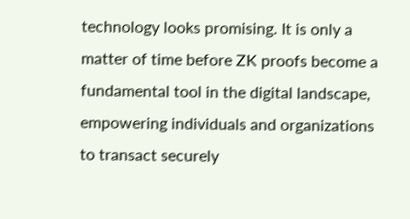technology looks promising. It is only a matter of time before ZK proofs become a fundamental tool in the digital landscape, empowering individuals and organizations to transact securely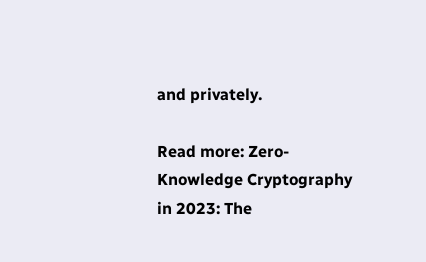and privately.

Read more: Zero-Knowledge Cryptography in 2023: The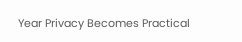Year Privacy Becomes Practical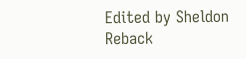Edited by Sheldon Reback